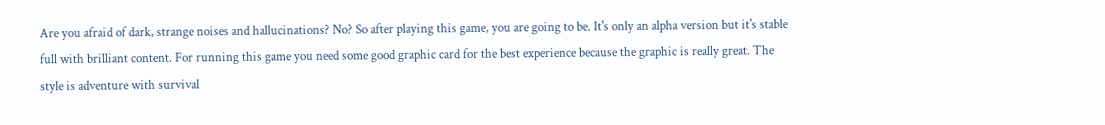Are you afraid of dark, strange noises and hallucinations? No? So after playing this game, you are going to be. It's only an alpha version but it's stable full with brilliant content. For running this game you need some good graphic card for the best experience because the graphic is really great. The style is adventure with survival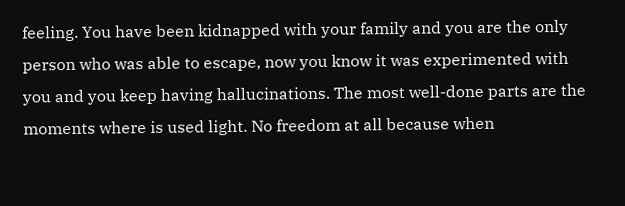feeling. You have been kidnapped with your family and you are the only person who was able to escape, now you know it was experimented with you and you keep having hallucinations. The most well-done parts are the moments where is used light. No freedom at all because when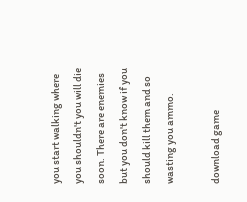you start walking where you shouldn't you will die soon. There are enemies but you don't know if you should kill them and so wasting you ammo.

download game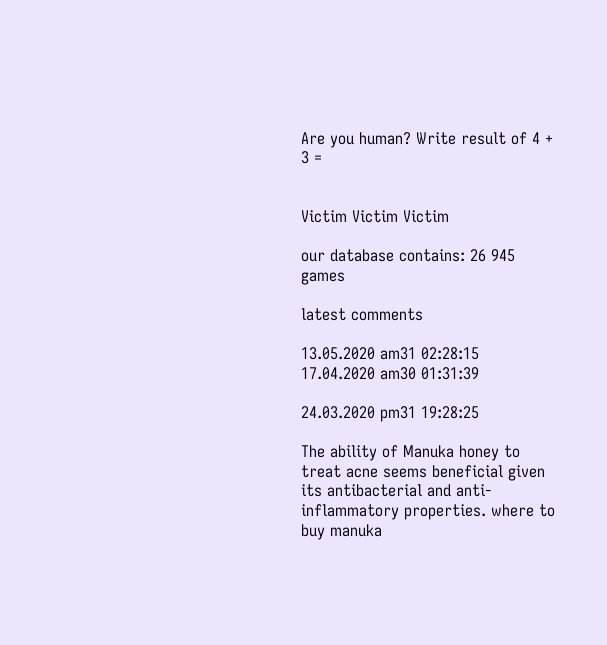Are you human? Write result of 4 + 3 =


Victim Victim Victim

our database contains: 26 945 games

latest comments

13.05.2020 am31 02:28:15
17.04.2020 am30 01:31:39

24.03.2020 pm31 19:28:25

The ability of Manuka honey to treat acne seems beneficial given its antibacterial and anti-inflammatory properties. where to buy manuka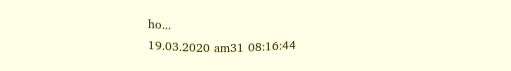ho...
19.03.2020 am31 08:16:44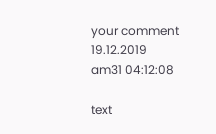your comment
19.12.2019 am31 04:12:08

text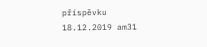příspěvku
18.12.2019 am31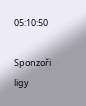05:10:50

Sponzoři ligy